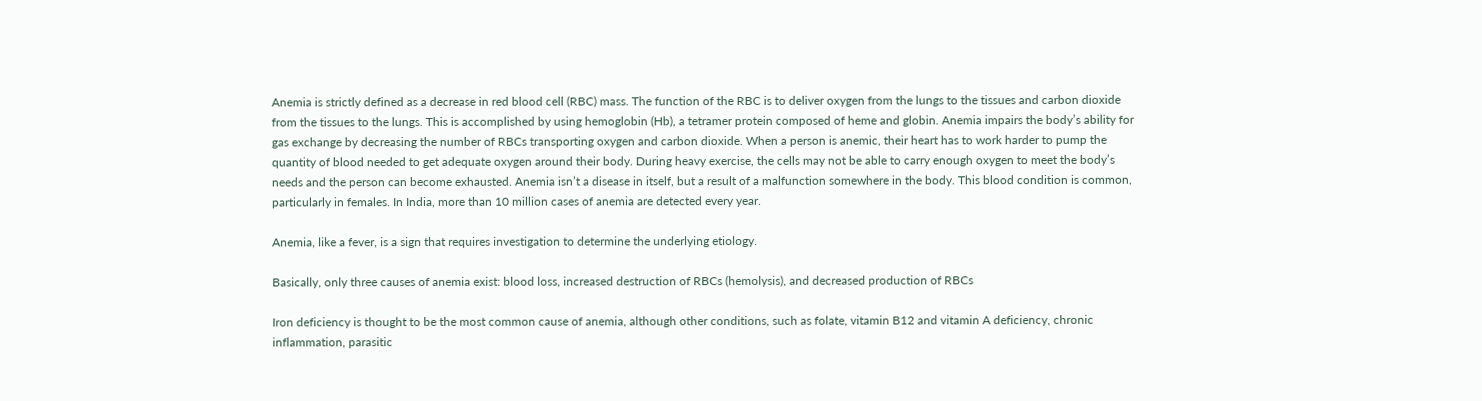Anemia is strictly defined as a decrease in red blood cell (RBC) mass. The function of the RBC is to deliver oxygen from the lungs to the tissues and carbon dioxide from the tissues to the lungs. This is accomplished by using hemoglobin (Hb), a tetramer protein composed of heme and globin. Anemia impairs the body’s ability for gas exchange by decreasing the number of RBCs transporting oxygen and carbon dioxide. When a person is anemic, their heart has to work harder to pump the quantity of blood needed to get adequate oxygen around their body. During heavy exercise, the cells may not be able to carry enough oxygen to meet the body’s needs and the person can become exhausted. Anemia isn’t a disease in itself, but a result of a malfunction somewhere in the body. This blood condition is common, particularly in females. In India, more than 10 million cases of anemia are detected every year.

Anemia, like a fever, is a sign that requires investigation to determine the underlying etiology.

Basically, only three causes of anemia exist: blood loss, increased destruction of RBCs (hemolysis), and decreased production of RBCs

Iron deficiency is thought to be the most common cause of anemia, although other conditions, such as folate, vitamin B12 and vitamin A deficiency, chronic inflammation, parasitic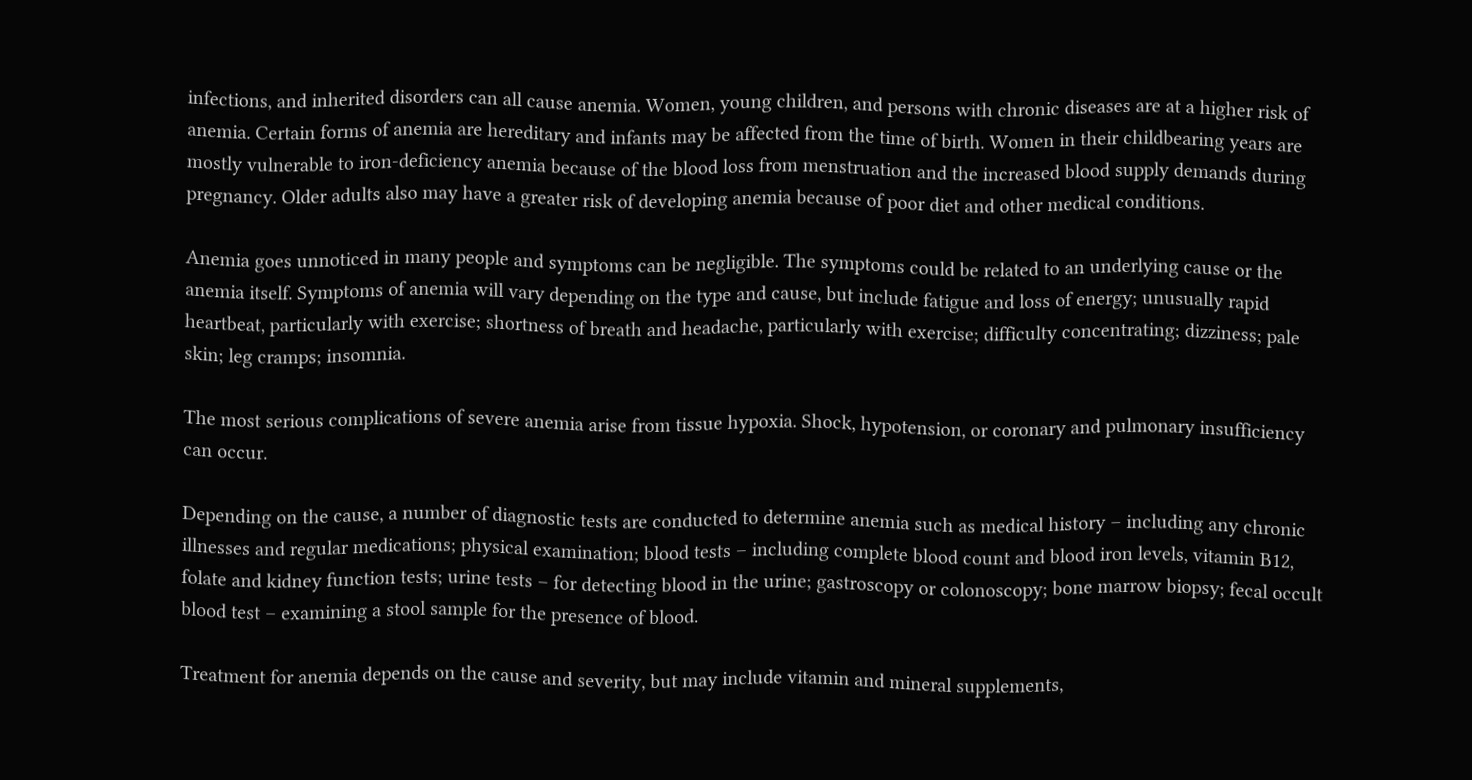infections, and inherited disorders can all cause anemia. Women, young children, and persons with chronic diseases are at a higher risk of anemia. Certain forms of anemia are hereditary and infants may be affected from the time of birth. Women in their childbearing years are mostly vulnerable to iron-deficiency anemia because of the blood loss from menstruation and the increased blood supply demands during pregnancy. Older adults also may have a greater risk of developing anemia because of poor diet and other medical conditions.

Anemia goes unnoticed in many people and symptoms can be negligible. The symptoms could be related to an underlying cause or the anemia itself. Symptoms of anemia will vary depending on the type and cause, but include fatigue and loss of energy; unusually rapid heartbeat, particularly with exercise; shortness of breath and headache, particularly with exercise; difficulty concentrating; dizziness; pale skin; leg cramps; insomnia.

The most serious complications of severe anemia arise from tissue hypoxia. Shock, hypotension, or coronary and pulmonary insufficiency can occur.

Depending on the cause, a number of diagnostic tests are conducted to determine anemia such as medical history – including any chronic illnesses and regular medications; physical examination; blood tests – including complete blood count and blood iron levels, vitamin B12, folate and kidney function tests; urine tests – for detecting blood in the urine; gastroscopy or colonoscopy; bone marrow biopsy; fecal occult blood test – examining a stool sample for the presence of blood.

Treatment for anemia depends on the cause and severity, but may include vitamin and mineral supplements,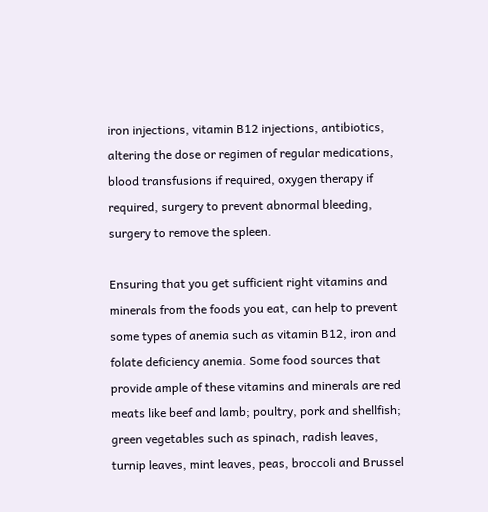iron injections, vitamin B12 injections, antibiotics, altering the dose or regimen of regular medications, blood transfusions if required, oxygen therapy if required, surgery to prevent abnormal bleeding, surgery to remove the spleen.

Ensuring that you get sufficient right vitamins and minerals from the foods you eat, can help to prevent some types of anemia such as vitamin B12, iron and folate deficiency anemia. Some food sources that provide ample of these vitamins and minerals are red meats like beef and lamb; poultry, pork and shellfish; green vegetables such as spinach, radish leaves, turnip leaves, mint leaves, peas, broccoli and Brussel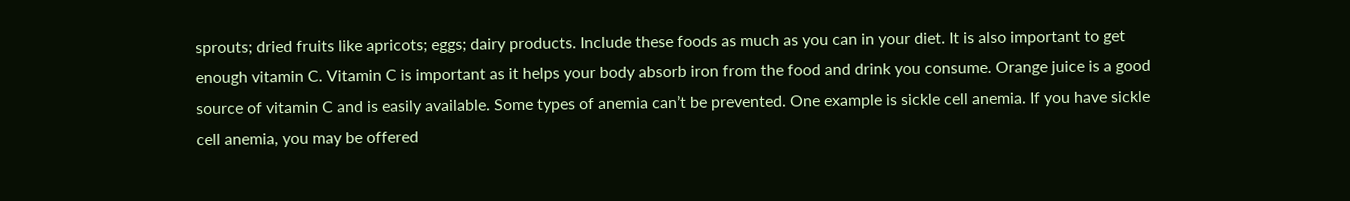sprouts; dried fruits like apricots; eggs; dairy products. Include these foods as much as you can in your diet. It is also important to get enough vitamin C. Vitamin C is important as it helps your body absorb iron from the food and drink you consume. Orange juice is a good source of vitamin C and is easily available. Some types of anemia can’t be prevented. One example is sickle cell anemia. If you have sickle cell anemia, you may be offered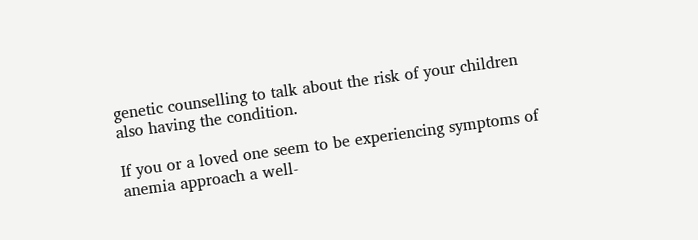genetic counselling to talk about the risk of your children also having the condition.

If you or a loved one seem to be experiencing symptoms of anemia approach a well-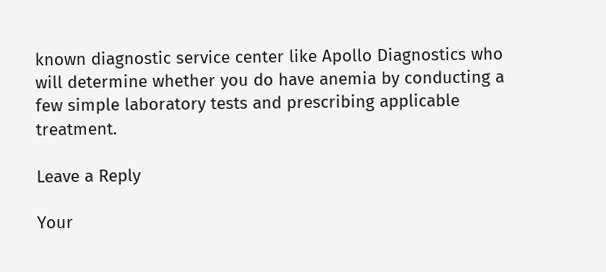known diagnostic service center like Apollo Diagnostics who will determine whether you do have anemia by conducting a few simple laboratory tests and prescribing applicable treatment.

Leave a Reply

Your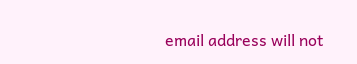email address will not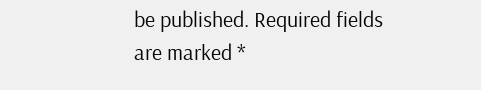be published. Required fields are marked *